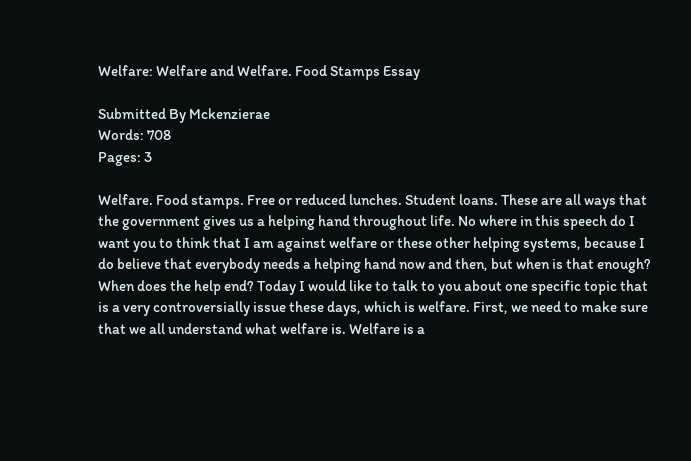Welfare: Welfare and Welfare. Food Stamps Essay

Submitted By Mckenzierae
Words: 708
Pages: 3

Welfare. Food stamps. Free or reduced lunches. Student loans. These are all ways that the government gives us a helping hand throughout life. No where in this speech do I want you to think that I am against welfare or these other helping systems, because I do believe that everybody needs a helping hand now and then, but when is that enough? When does the help end? Today I would like to talk to you about one specific topic that is a very controversially issue these days, which is welfare. First, we need to make sure that we all understand what welfare is. Welfare is a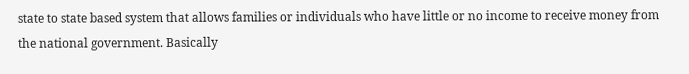state to state based system that allows families or individuals who have little or no income to receive money from the national government. Basically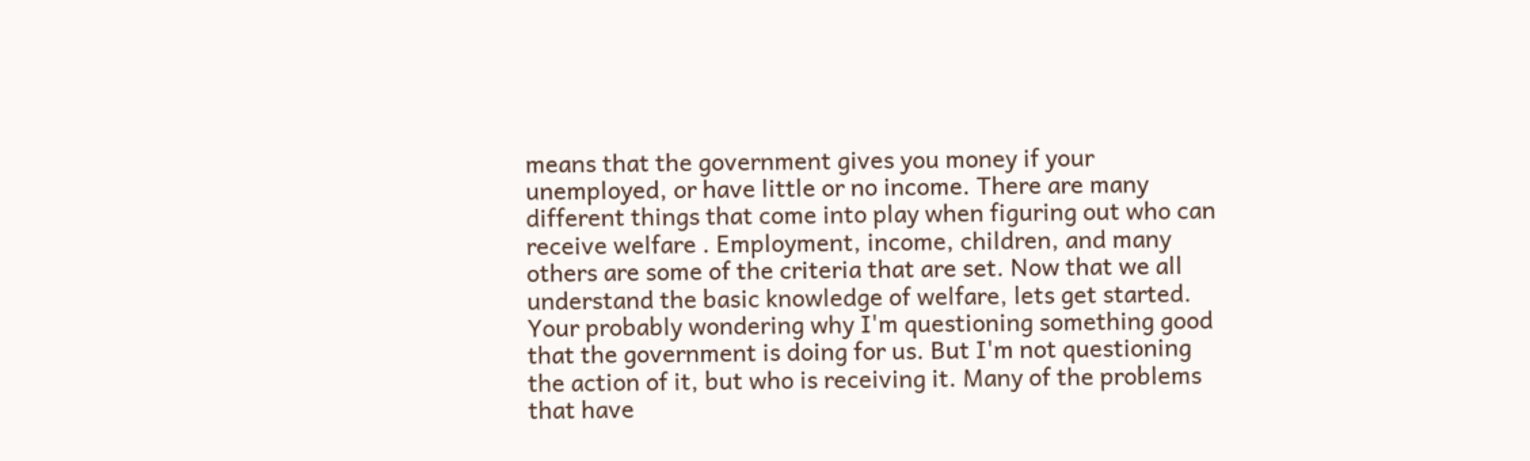means that the government gives you money if your unemployed, or have little or no income. There are many different things that come into play when figuring out who can receive welfare . Employment, income, children, and many others are some of the criteria that are set. Now that we all understand the basic knowledge of welfare, lets get started.
Your probably wondering why I'm questioning something good that the government is doing for us. But I'm not questioning the action of it, but who is receiving it. Many of the problems that have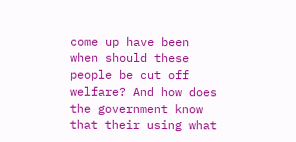come up have been when should these people be cut off welfare? And how does the government know that their using what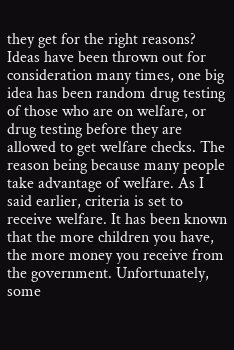they get for the right reasons?
Ideas have been thrown out for consideration many times, one big idea has been random drug testing of those who are on welfare, or drug testing before they are allowed to get welfare checks. The reason being because many people take advantage of welfare. As I said earlier, criteria is set to receive welfare. It has been known that the more children you have, the more money you receive from the government. Unfortunately, some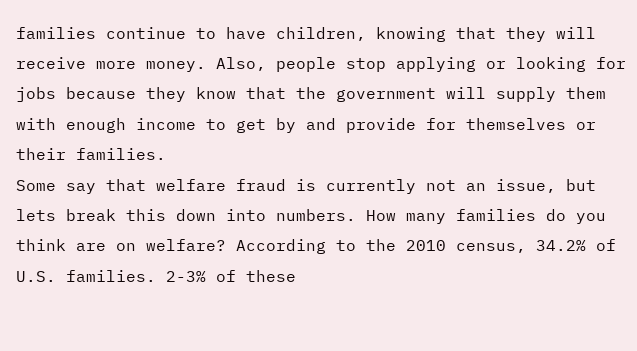families continue to have children, knowing that they will receive more money. Also, people stop applying or looking for jobs because they know that the government will supply them with enough income to get by and provide for themselves or their families.
Some say that welfare fraud is currently not an issue, but lets break this down into numbers. How many families do you think are on welfare? According to the 2010 census, 34.2% of U.S. families. 2-3% of these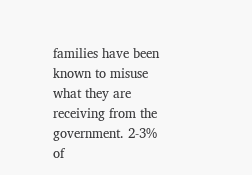families have been known to misuse what they are receiving from the government. 2-3% of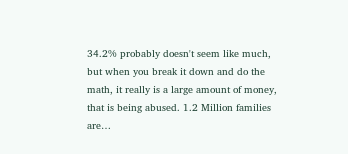34.2% probably doesn't seem like much, but when you break it down and do the math, it really is a large amount of money, that is being abused. 1.2 Million families are…